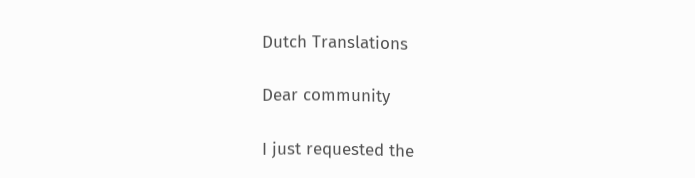Dutch Translations

Dear community

I just requested the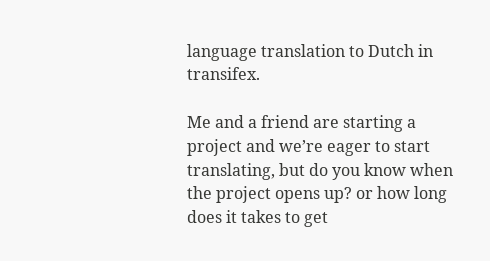language translation to Dutch in transifex.

Me and a friend are starting a project and we’re eager to start translating, but do you know when the project opens up? or how long does it takes to get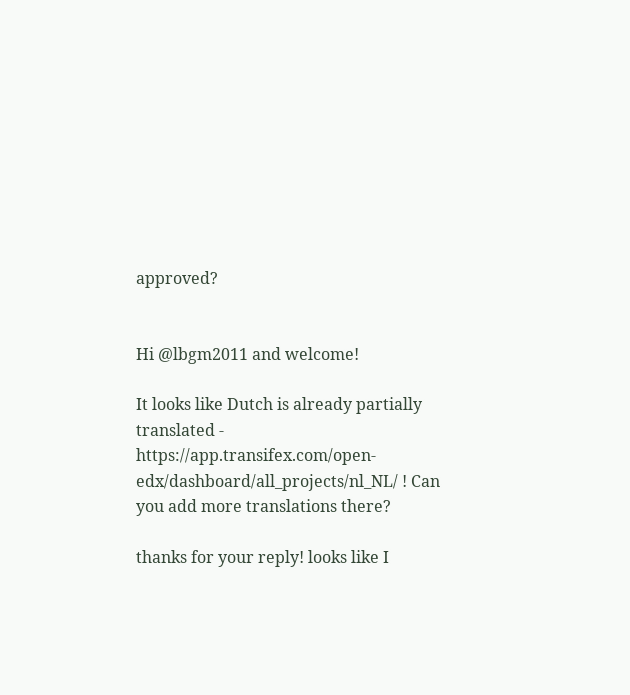approved?


Hi @lbgm2011 and welcome!

It looks like Dutch is already partially translated - https://app.transifex.com/open-edx/dashboard/all_projects/nl_NL/ ! Can you add more translations there?

thanks for your reply! looks like I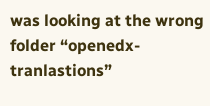was looking at the wrong folder “openedx-tranlastions”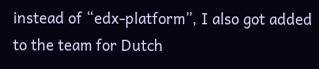instead of “edx-platform”, I also got added to the team for Dutch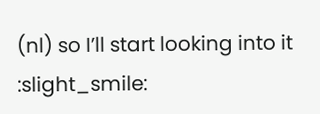(nl) so I’ll start looking into it :slight_smile: